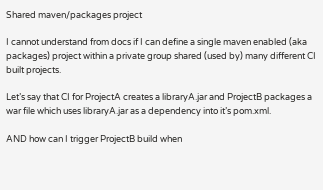Shared maven/packages project

I cannot understand from docs if I can define a single maven enabled (aka packages) project within a private group shared (used by) many different CI built projects.

Let’s say that CI for ProjectA creates a libraryA.jar and ProjectB packages a war file which uses libraryA.jar as a dependency into it’s pom.xml.

AND how can I trigger ProjectB build when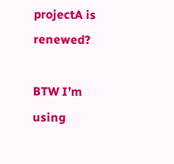projectA is renewed?

BTW I’m using